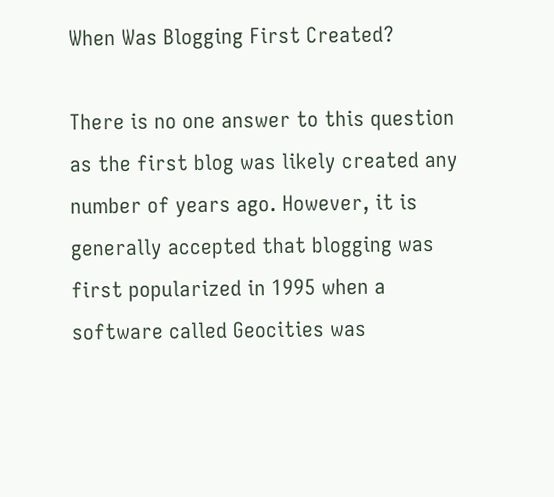When Was Blogging First Created?

There is no one answer to this question as the first blog was likely created any number of years ago. However, it is generally accepted that blogging was first popularized in 1995 when a software called Geocities was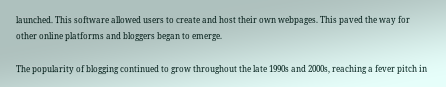launched. This software allowed users to create and host their own webpages. This paved the way for other online platforms and bloggers began to emerge.

The popularity of blogging continued to grow throughout the late 1990s and 2000s, reaching a fever pitch in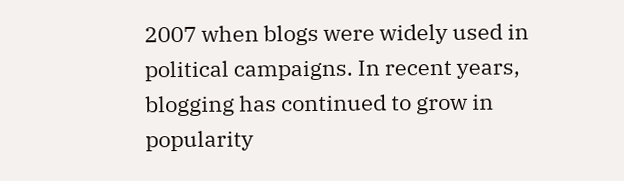2007 when blogs were widely used in political campaigns. In recent years, blogging has continued to grow in popularity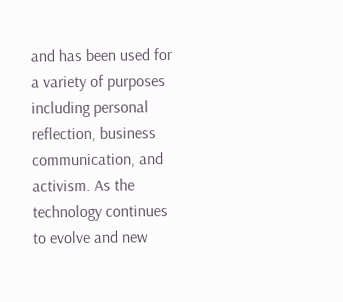and has been used for a variety of purposes including personal reflection, business communication, and activism. As the technology continues to evolve and new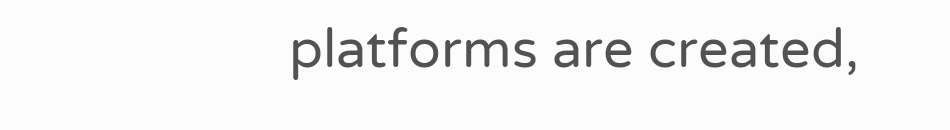platforms are created,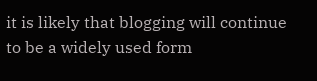it is likely that blogging will continue to be a widely used form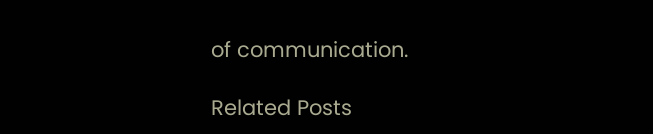of communication.

Related Posts